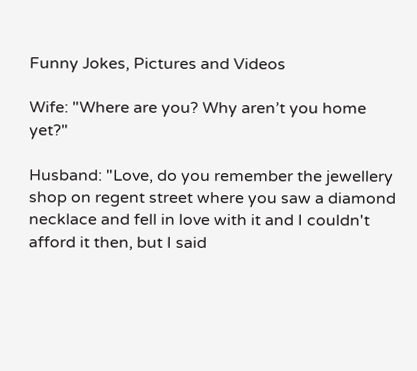Funny Jokes, Pictures and Videos

Wife: "Where are you? Why aren’t you home yet?"

Husband: "Love, do you remember the jewellery shop on regent street where you saw a diamond necklace and fell in love with it and I couldn't afford it then, but I said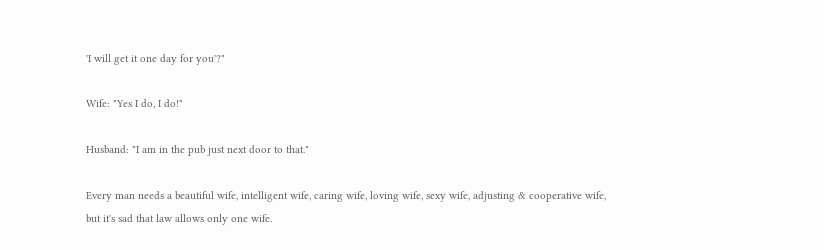'I will get it one day for you'?"

Wife: "Yes I do, I do!"

Husband: "I am in the pub just next door to that."

Every man needs a beautiful wife, intelligent wife, caring wife, loving wife, sexy wife, adjusting & cooperative wife, but it's sad that law allows only one wife.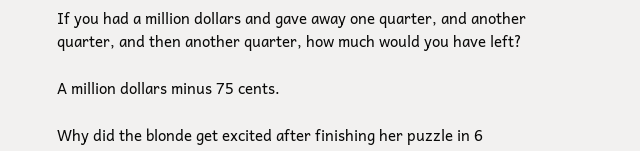If you had a million dollars and gave away one quarter, and another quarter, and then another quarter, how much would you have left?

A million dollars minus 75 cents.

Why did the blonde get excited after finishing her puzzle in 6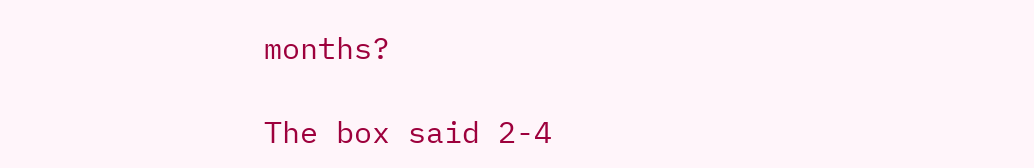months?

The box said 2-4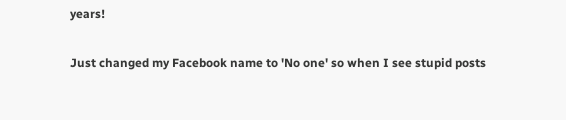years!

Just changed my Facebook name to 'No one' so when I see stupid posts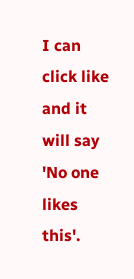I can click like and it will say 'No one likes this'.